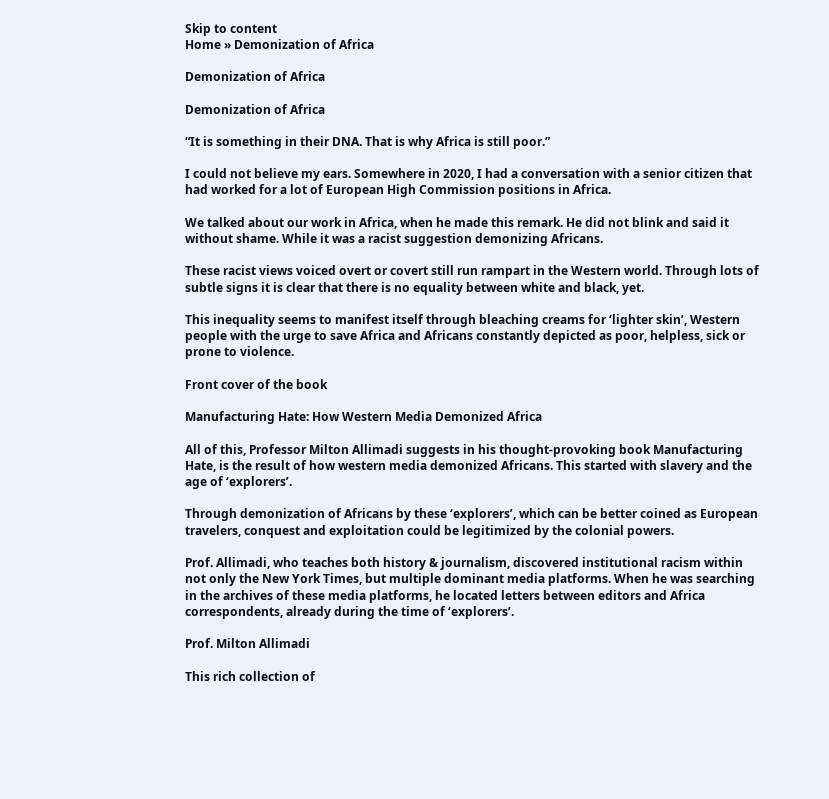Skip to content
Home » Demonization of Africa

Demonization of Africa

Demonization of Africa

“It is something in their DNA. That is why Africa is still poor.”

I could not believe my ears. Somewhere in 2020, I had a conversation with a senior citizen that had worked for a lot of European High Commission positions in Africa.

We talked about our work in Africa, when he made this remark. He did not blink and said it without shame. While it was a racist suggestion demonizing Africans.

These racist views voiced overt or covert still run rampart in the Western world. Through lots of subtle signs it is clear that there is no equality between white and black, yet.

This inequality seems to manifest itself through bleaching creams for ‘lighter skin’, Western people with the urge to save Africa and Africans constantly depicted as poor, helpless, sick or prone to violence.

Front cover of the book

Manufacturing Hate: How Western Media Demonized Africa

All of this, Professor Milton Allimadi suggests in his thought-provoking book Manufacturing Hate, is the result of how western media demonized Africans. This started with slavery and the age of ‘explorers’.

Through demonization of Africans by these ‘explorers’, which can be better coined as European travelers, conquest and exploitation could be legitimized by the colonial powers.

Prof. Allimadi, who teaches both history & journalism, discovered institutional racism within not only the New York Times, but multiple dominant media platforms. When he was searching in the archives of these media platforms, he located letters between editors and Africa correspondents, already during the time of ‘explorers’.

Prof. Milton Allimadi

This rich collection of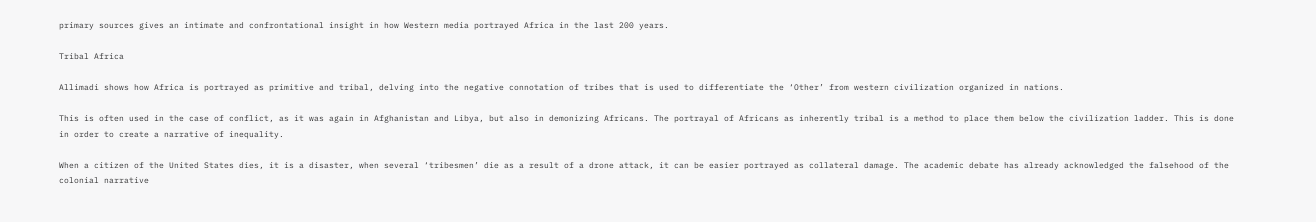primary sources gives an intimate and confrontational insight in how Western media portrayed Africa in the last 200 years.

Tribal Africa

Allimadi shows how Africa is portrayed as primitive and tribal, delving into the negative connotation of tribes that is used to differentiate the ‘Other’ from western civilization organized in nations.

This is often used in the case of conflict, as it was again in Afghanistan and Libya, but also in demonizing Africans. The portrayal of Africans as inherently tribal is a method to place them below the civilization ladder. This is done in order to create a narrative of inequality.

When a citizen of the United States dies, it is a disaster, when several ‘tribesmen’ die as a result of a drone attack, it can be easier portrayed as collateral damage. The academic debate has already acknowledged the falsehood of the colonial narrative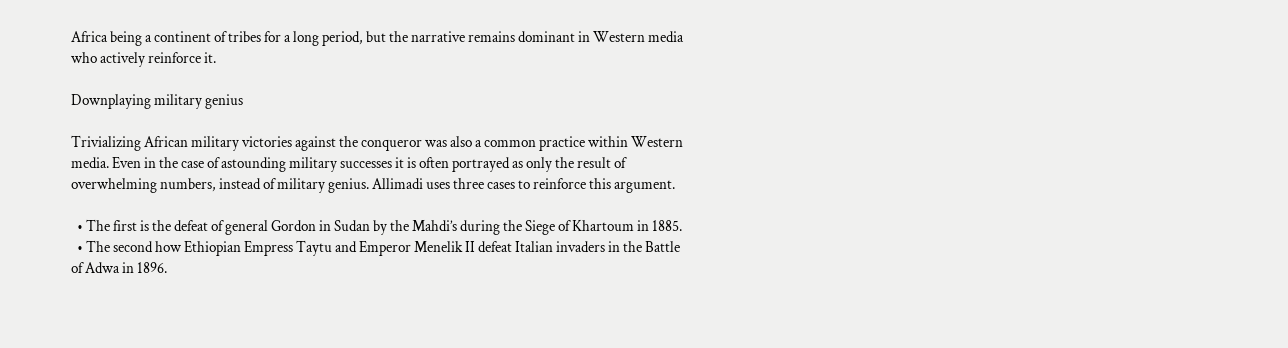Africa being a continent of tribes for a long period, but the narrative remains dominant in Western media who actively reinforce it.

Downplaying military genius

Trivializing African military victories against the conqueror was also a common practice within Western media. Even in the case of astounding military successes it is often portrayed as only the result of overwhelming numbers, instead of military genius. Allimadi uses three cases to reinforce this argument.

  • The first is the defeat of general Gordon in Sudan by the Mahdi’s during the Siege of Khartoum in 1885.
  • The second how Ethiopian Empress Taytu and Emperor Menelik II defeat Italian invaders in the Battle of Adwa in 1896.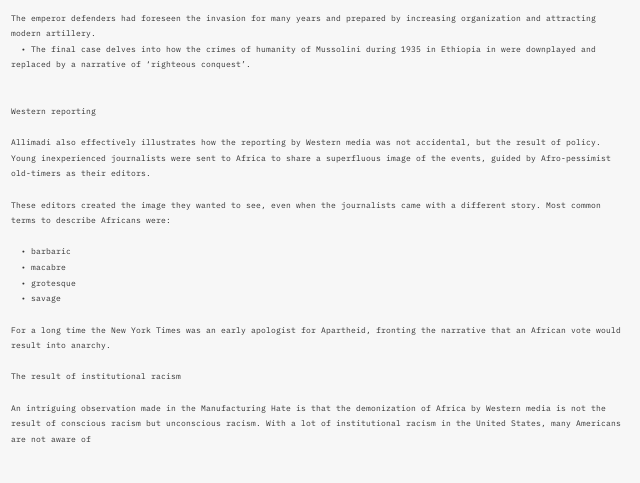The emperor defenders had foreseen the invasion for many years and prepared by increasing organization and attracting modern artillery.
  • The final case delves into how the crimes of humanity of Mussolini during 1935 in Ethiopia in were downplayed and replaced by a narrative of ‘righteous conquest’.


Western reporting

Allimadi also effectively illustrates how the reporting by Western media was not accidental, but the result of policy. Young inexperienced journalists were sent to Africa to share a superfluous image of the events, guided by Afro-pessimist old-timers as their editors.

These editors created the image they wanted to see, even when the journalists came with a different story. Most common terms to describe Africans were:

  • barbaric
  • macabre
  • grotesque
  • savage

For a long time the New York Times was an early apologist for Apartheid, fronting the narrative that an African vote would result into anarchy.

The result of institutional racism

An intriguing observation made in the Manufacturing Hate is that the demonization of Africa by Western media is not the result of conscious racism but unconscious racism. With a lot of institutional racism in the United States, many Americans are not aware of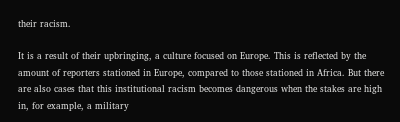their racism.

It is a result of their upbringing, a culture focused on Europe. This is reflected by the amount of reporters stationed in Europe, compared to those stationed in Africa. But there are also cases that this institutional racism becomes dangerous when the stakes are high in, for example, a military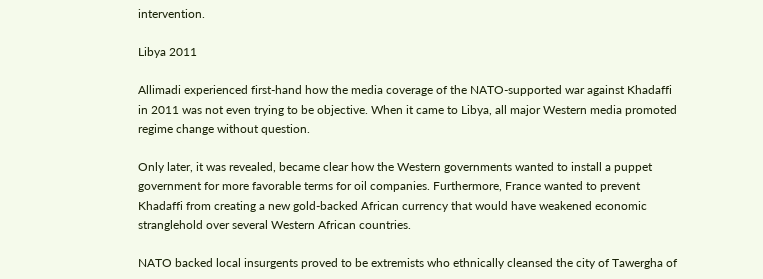intervention.

Libya 2011

Allimadi experienced first-hand how the media coverage of the NATO-supported war against Khadaffi in 2011 was not even trying to be objective. When it came to Libya, all major Western media promoted regime change without question.

Only later, it was revealed, became clear how the Western governments wanted to install a puppet government for more favorable terms for oil companies. Furthermore, France wanted to prevent Khadaffi from creating a new gold-backed African currency that would have weakened economic stranglehold over several Western African countries.

NATO backed local insurgents proved to be extremists who ethnically cleansed the city of Tawergha of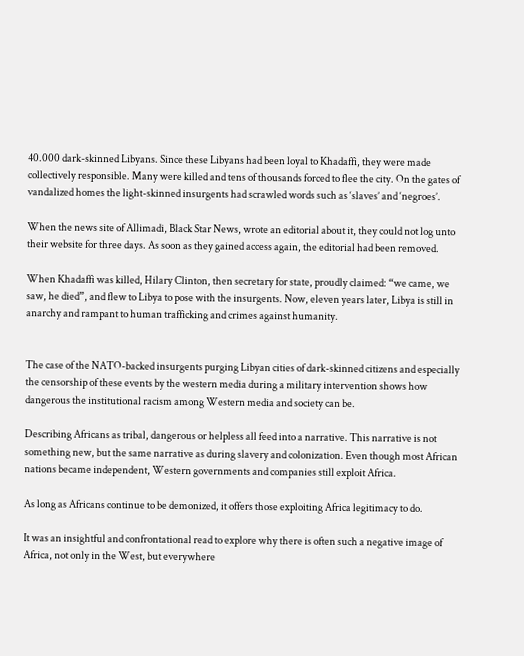40.000 dark-skinned Libyans. Since these Libyans had been loyal to Khadaffi, they were made collectively responsible. Many were killed and tens of thousands forced to flee the city. On the gates of vandalized homes the light-skinned insurgents had scrawled words such as ‘slaves’ and ‘negroes’.

When the news site of Allimadi, Black Star News, wrote an editorial about it, they could not log unto their website for three days. As soon as they gained access again, the editorial had been removed.

When Khadaffi was killed, Hilary Clinton, then secretary for state, proudly claimed: “we came, we saw, he died”, and flew to Libya to pose with the insurgents. Now, eleven years later, Libya is still in anarchy and rampant to human trafficking and crimes against humanity.


The case of the NATO-backed insurgents purging Libyan cities of dark-skinned citizens and especially the censorship of these events by the western media during a military intervention shows how dangerous the institutional racism among Western media and society can be.

Describing Africans as tribal, dangerous or helpless all feed into a narrative. This narrative is not something new, but the same narrative as during slavery and colonization. Even though most African nations became independent, Western governments and companies still exploit Africa.

As long as Africans continue to be demonized, it offers those exploiting Africa legitimacy to do.

It was an insightful and confrontational read to explore why there is often such a negative image of Africa, not only in the West, but everywhere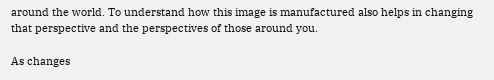around the world. To understand how this image is manufactured also helps in changing that perspective and the perspectives of those around you.

As changes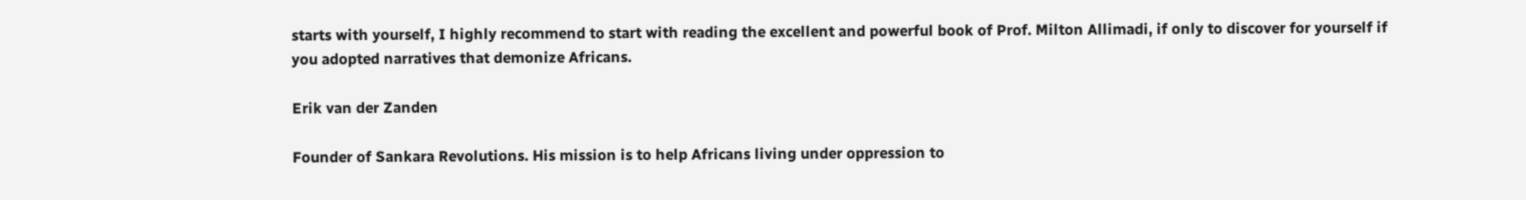starts with yourself, I highly recommend to start with reading the excellent and powerful book of Prof. Milton Allimadi, if only to discover for yourself if you adopted narratives that demonize Africans.

Erik van der Zanden

Founder of Sankara Revolutions. His mission is to help Africans living under oppression to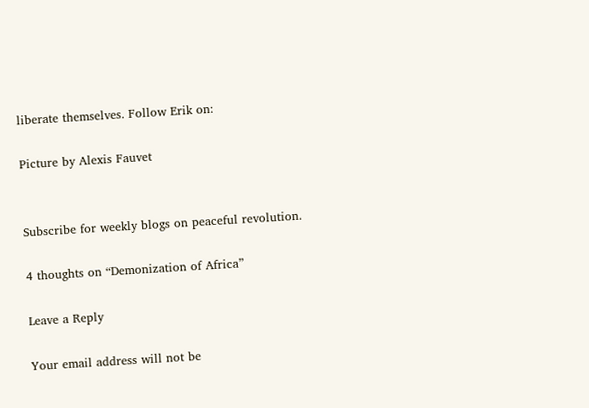liberate themselves. Follow Erik on:

Picture by Alexis Fauvet


Subscribe for weekly blogs on peaceful revolution.

4 thoughts on “Demonization of Africa”

Leave a Reply

Your email address will not be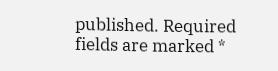published. Required fields are marked *